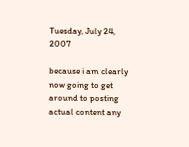Tuesday, July 24, 2007

because i am clearly now going to get around to posting actual content any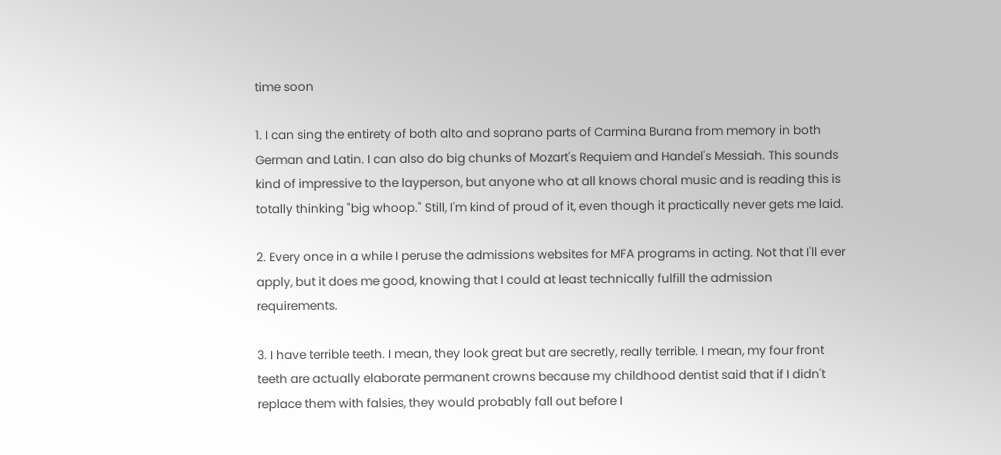time soon

1. I can sing the entirety of both alto and soprano parts of Carmina Burana from memory in both German and Latin. I can also do big chunks of Mozart's Requiem and Handel's Messiah. This sounds kind of impressive to the layperson, but anyone who at all knows choral music and is reading this is totally thinking "big whoop." Still, I'm kind of proud of it, even though it practically never gets me laid.

2. Every once in a while I peruse the admissions websites for MFA programs in acting. Not that I'll ever apply, but it does me good, knowing that I could at least technically fulfill the admission requirements.

3. I have terrible teeth. I mean, they look great but are secretly, really terrible. I mean, my four front teeth are actually elaborate permanent crowns because my childhood dentist said that if I didn't replace them with falsies, they would probably fall out before I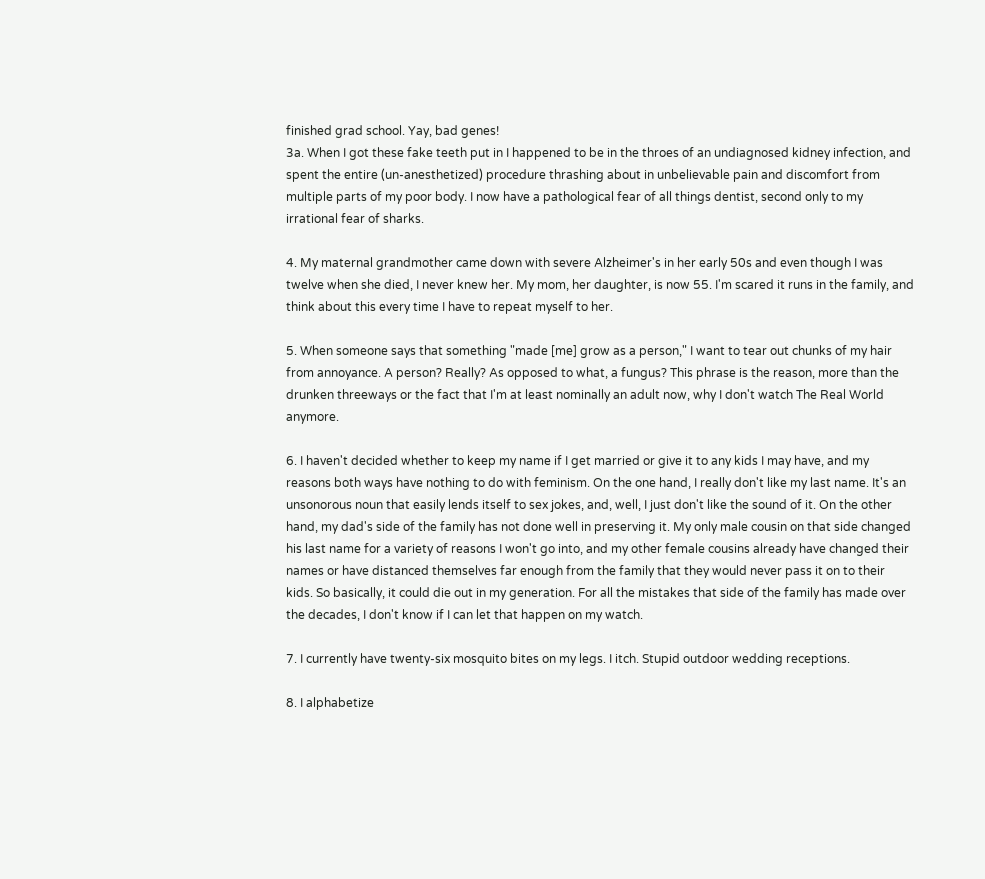finished grad school. Yay, bad genes!
3a. When I got these fake teeth put in I happened to be in the throes of an undiagnosed kidney infection, and spent the entire (un-anesthetized) procedure thrashing about in unbelievable pain and discomfort from multiple parts of my poor body. I now have a pathological fear of all things dentist, second only to my irrational fear of sharks.

4. My maternal grandmother came down with severe Alzheimer's in her early 50s and even though I was twelve when she died, I never knew her. My mom, her daughter, is now 55. I'm scared it runs in the family, and think about this every time I have to repeat myself to her.

5. When someone says that something "made [me] grow as a person," I want to tear out chunks of my hair from annoyance. A person? Really? As opposed to what, a fungus? This phrase is the reason, more than the drunken threeways or the fact that I'm at least nominally an adult now, why I don't watch The Real World anymore.

6. I haven't decided whether to keep my name if I get married or give it to any kids I may have, and my reasons both ways have nothing to do with feminism. On the one hand, I really don't like my last name. It's an unsonorous noun that easily lends itself to sex jokes, and, well, I just don't like the sound of it. On the other hand, my dad's side of the family has not done well in preserving it. My only male cousin on that side changed his last name for a variety of reasons I won't go into, and my other female cousins already have changed their names or have distanced themselves far enough from the family that they would never pass it on to their kids. So basically, it could die out in my generation. For all the mistakes that side of the family has made over the decades, I don't know if I can let that happen on my watch.

7. I currently have twenty-six mosquito bites on my legs. I itch. Stupid outdoor wedding receptions.

8. I alphabetize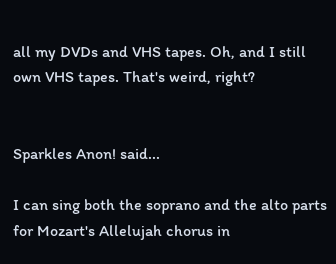all my DVDs and VHS tapes. Oh, and I still own VHS tapes. That's weird, right?


Sparkles Anon! said...

I can sing both the soprano and the alto parts for Mozart's Allelujah chorus in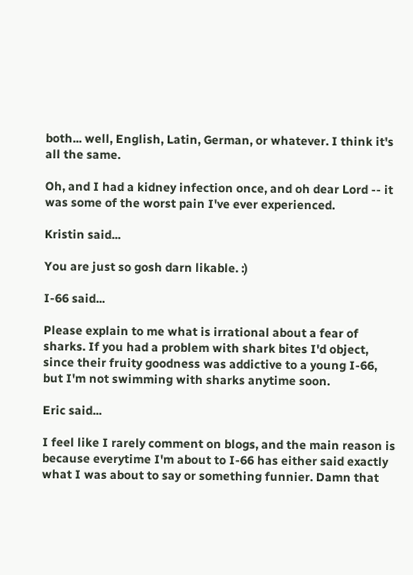both... well, English, Latin, German, or whatever. I think it's all the same.

Oh, and I had a kidney infection once, and oh dear Lord -- it was some of the worst pain I've ever experienced.

Kristin said...

You are just so gosh darn likable. :)

I-66 said...

Please explain to me what is irrational about a fear of sharks. If you had a problem with shark bites I'd object, since their fruity goodness was addictive to a young I-66, but I'm not swimming with sharks anytime soon.

Eric said...

I feel like I rarely comment on blogs, and the main reason is because everytime I'm about to I-66 has either said exactly what I was about to say or something funnier. Damn that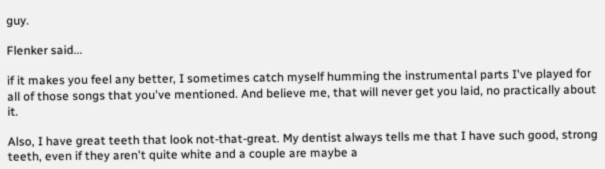guy.

Flenker said...

if it makes you feel any better, I sometimes catch myself humming the instrumental parts I've played for all of those songs that you've mentioned. And believe me, that will never get you laid, no practically about it.

Also, I have great teeth that look not-that-great. My dentist always tells me that I have such good, strong teeth, even if they aren't quite white and a couple are maybe a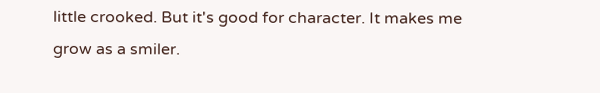little crooked. But it's good for character. It makes me grow as a smiler.